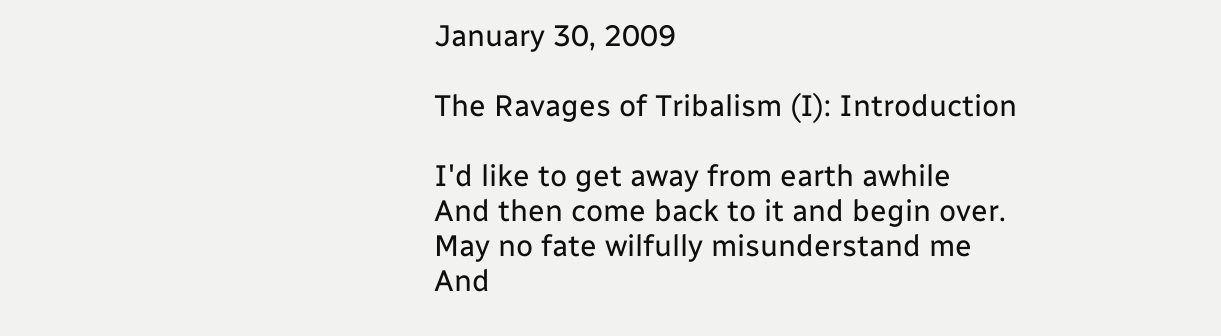January 30, 2009

The Ravages of Tribalism (I): Introduction

I'd like to get away from earth awhile
And then come back to it and begin over.
May no fate wilfully misunderstand me
And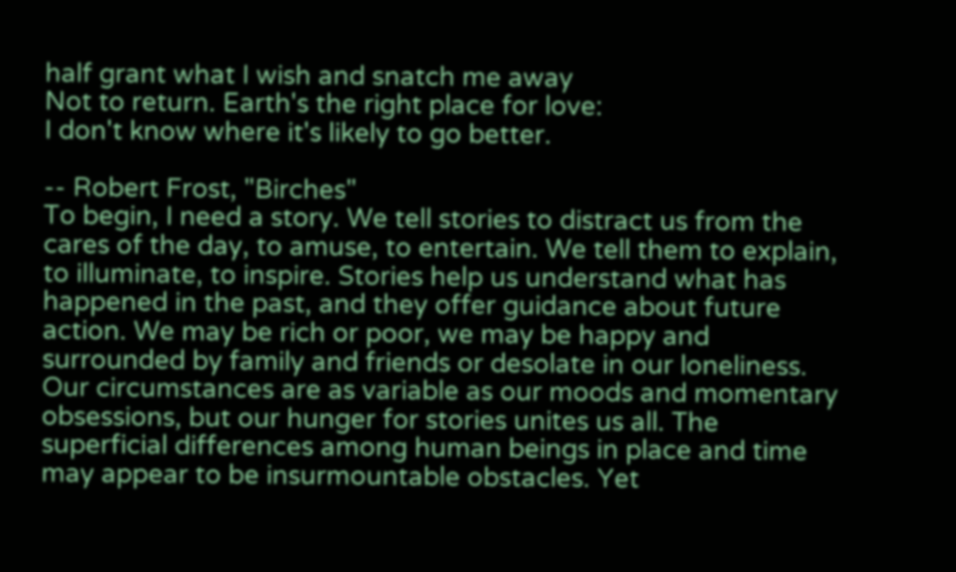half grant what I wish and snatch me away
Not to return. Earth's the right place for love:
I don't know where it's likely to go better.

-- Robert Frost, "Birches"
To begin, I need a story. We tell stories to distract us from the cares of the day, to amuse, to entertain. We tell them to explain, to illuminate, to inspire. Stories help us understand what has happened in the past, and they offer guidance about future action. We may be rich or poor, we may be happy and surrounded by family and friends or desolate in our loneliness. Our circumstances are as variable as our moods and momentary obsessions, but our hunger for stories unites us all. The superficial differences among human beings in place and time may appear to be insurmountable obstacles. Yet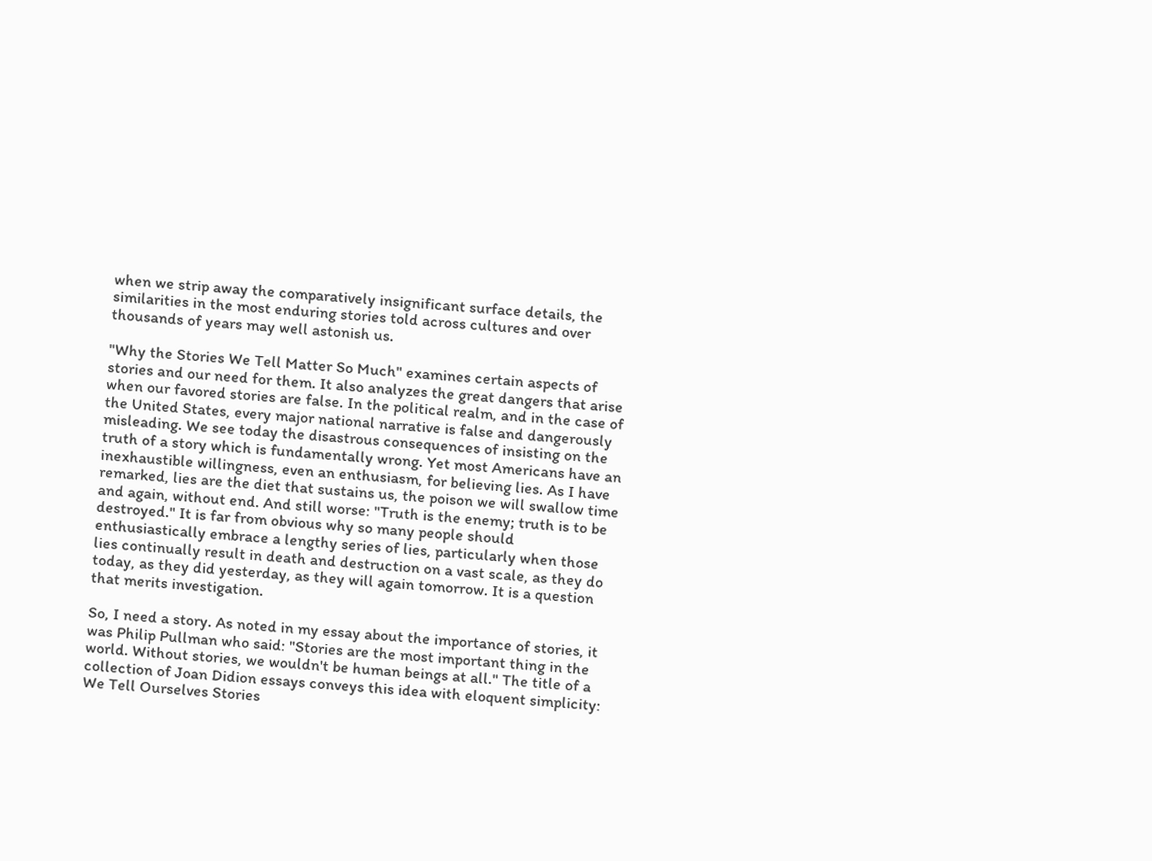when we strip away the comparatively insignificant surface details, the similarities in the most enduring stories told across cultures and over thousands of years may well astonish us.

"Why the Stories We Tell Matter So Much" examines certain aspects of stories and our need for them. It also analyzes the great dangers that arise when our favored stories are false. In the political realm, and in the case of the United States, every major national narrative is false and dangerously misleading. We see today the disastrous consequences of insisting on the truth of a story which is fundamentally wrong. Yet most Americans have an inexhaustible willingness, even an enthusiasm, for believing lies. As I have remarked, lies are the diet that sustains us, the poison we will swallow time and again, without end. And still worse: "Truth is the enemy; truth is to be destroyed." It is far from obvious why so many people should enthusiastically embrace a lengthy series of lies, particularly when those lies continually result in death and destruction on a vast scale, as they do today, as they did yesterday, as they will again tomorrow. It is a question that merits investigation.

So, I need a story. As noted in my essay about the importance of stories, it was Philip Pullman who said: "Stories are the most important thing in the world. Without stories, we wouldn't be human beings at all." The title of a collection of Joan Didion essays conveys this idea with eloquent simplicity: We Tell Ourselves Stories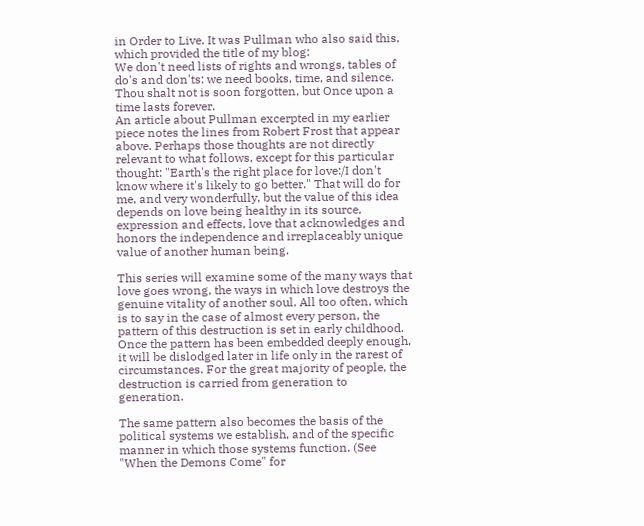in Order to Live. It was Pullman who also said this, which provided the title of my blog:
We don't need lists of rights and wrongs, tables of do's and don'ts: we need books, time, and silence. Thou shalt not is soon forgotten, but Once upon a time lasts forever.
An article about Pullman excerpted in my earlier piece notes the lines from Robert Frost that appear above. Perhaps those thoughts are not directly relevant to what follows, except for this particular thought: "Earth's the right place for love:/I don't know where it's likely to go better." That will do for me, and very wonderfully, but the value of this idea depends on love being healthy in its source, expression and effects, love that acknowledges and honors the independence and irreplaceably unique value of another human being.

This series will examine some of the many ways that love goes wrong, the ways in which love destroys the genuine vitality of another soul. All too often, which is to say in the case of almost every person, the pattern of this destruction is set in early childhood. Once the pattern has been embedded deeply enough, it will be dislodged later in life only in the rarest of circumstances. For the great majority of people, the destruction is carried from generation to generation.

The same pattern also becomes the basis of the political systems we establish, and of the specific manner in which those systems function. (See "When the Demons Come" for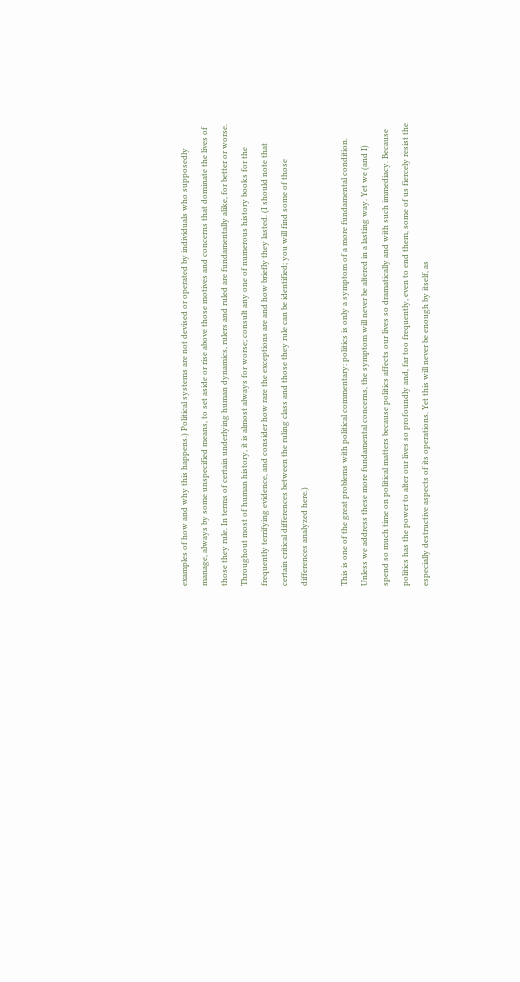examples of how and why this happens.) Political systems are not devised or operated by individuals who supposedly manage, always by some unspecified means, to set aside or rise above those motives and concerns that dominate the lives of those they rule. In terms of certain underlying human dynamics, rulers and ruled are fundamentally alike, for better or worse. Throughout most of human history, it is almost always for worse; consult any one of numerous history books for the frequently terrifying evidence, and consider how rare the exceptions are and how briefly they lasted. (I should note that certain critical differences between the ruling class and those they rule can be identified; you will find some of those differences analyzed here.)

This is one of the great problems with political commentary: politics is only a symptom of a more fundamental condition. Unless we address these more fundamental concerns, the symptom will never be altered in a lasting way. Yet we (and I) spend so much time on political matters because politics affects our lives so dramatically and with such immediacy. Because politics has the power to alter our lives so profoundly and, far too frequently, even to end them, some of us fiercely resist the especially destructive aspects of its operations. Yet this will never be enough by itself, as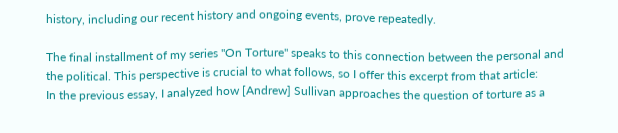history, including our recent history and ongoing events, prove repeatedly.

The final installment of my series "On Torture" speaks to this connection between the personal and the political. This perspective is crucial to what follows, so I offer this excerpt from that article:
In the previous essay, I analyzed how [Andrew] Sullivan approaches the question of torture as a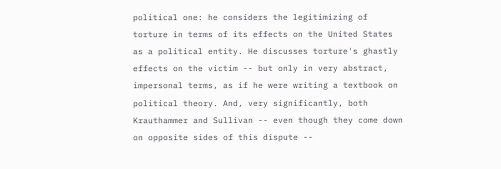political one: he considers the legitimizing of torture in terms of its effects on the United States as a political entity. He discusses torture's ghastly effects on the victim -- but only in very abstract, impersonal terms, as if he were writing a textbook on political theory. And, very significantly, both Krauthammer and Sullivan -- even though they come down on opposite sides of this dispute --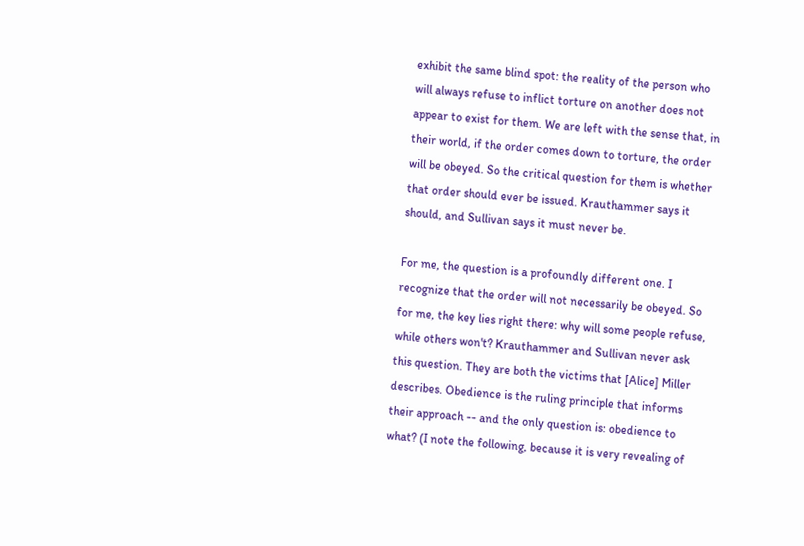exhibit the same blind spot: the reality of the person who will always refuse to inflict torture on another does not appear to exist for them. We are left with the sense that, in their world, if the order comes down to torture, the order will be obeyed. So the critical question for them is whether that order should ever be issued. Krauthammer says it should, and Sullivan says it must never be.

For me, the question is a profoundly different one. I recognize that the order will not necessarily be obeyed. So for me, the key lies right there: why will some people refuse, while others won't? Krauthammer and Sullivan never ask this question. They are both the victims that [Alice] Miller describes. Obedience is the ruling principle that informs their approach -- and the only question is: obedience to what? (I note the following, because it is very revealing of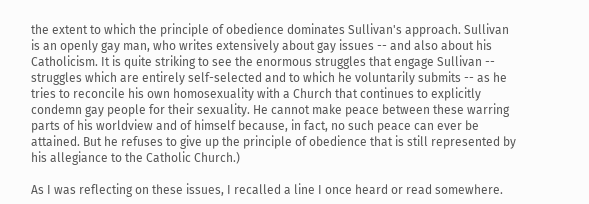the extent to which the principle of obedience dominates Sullivan's approach. Sullivan is an openly gay man, who writes extensively about gay issues -- and also about his Catholicism. It is quite striking to see the enormous struggles that engage Sullivan -- struggles which are entirely self-selected and to which he voluntarily submits -- as he tries to reconcile his own homosexuality with a Church that continues to explicitly condemn gay people for their sexuality. He cannot make peace between these warring parts of his worldview and of himself because, in fact, no such peace can ever be attained. But he refuses to give up the principle of obedience that is still represented by his allegiance to the Catholic Church.)

As I was reflecting on these issues, I recalled a line I once heard or read somewhere.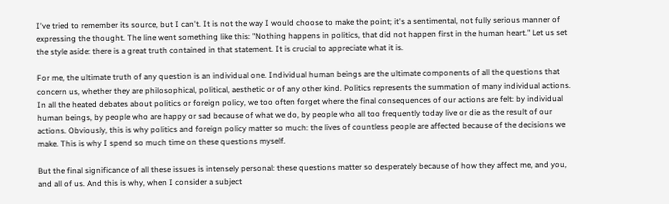I've tried to remember its source, but I can't. It is not the way I would choose to make the point; it's a sentimental, not fully serious manner of expressing the thought. The line went something like this: "Nothing happens in politics, that did not happen first in the human heart." Let us set the style aside: there is a great truth contained in that statement. It is crucial to appreciate what it is.

For me, the ultimate truth of any question is an individual one. Individual human beings are the ultimate components of all the questions that concern us, whether they are philosophical, political, aesthetic or of any other kind. Politics represents the summation of many individual actions. In all the heated debates about politics or foreign policy, we too often forget where the final consequences of our actions are felt: by individual human beings, by people who are happy or sad because of what we do, by people who all too frequently today live or die as the result of our actions. Obviously, this is why politics and foreign policy matter so much: the lives of countless people are affected because of the decisions we make. This is why I spend so much time on these questions myself.

But the final significance of all these issues is intensely personal: these questions matter so desperately because of how they affect me, and you, and all of us. And this is why, when I consider a subject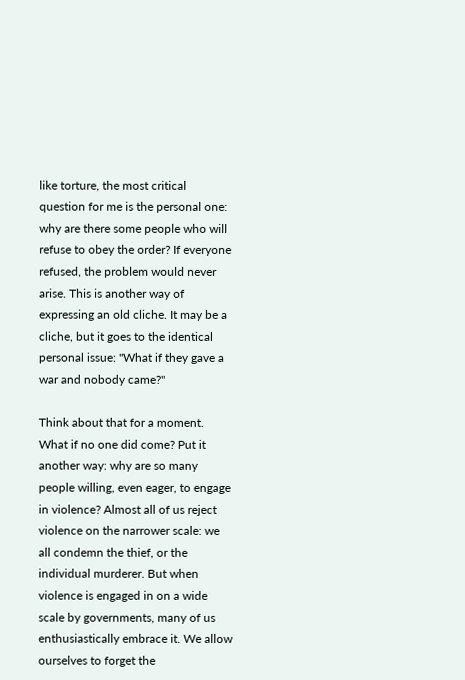like torture, the most critical question for me is the personal one: why are there some people who will refuse to obey the order? If everyone refused, the problem would never arise. This is another way of expressing an old cliche. It may be a cliche, but it goes to the identical personal issue: "What if they gave a war and nobody came?"

Think about that for a moment. What if no one did come? Put it another way: why are so many people willing, even eager, to engage in violence? Almost all of us reject violence on the narrower scale: we all condemn the thief, or the individual murderer. But when violence is engaged in on a wide scale by governments, many of us enthusiastically embrace it. We allow ourselves to forget the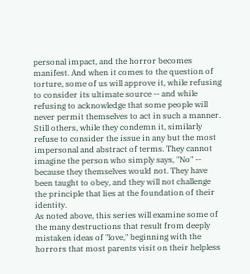personal impact, and the horror becomes manifest. And when it comes to the question of torture, some of us will approve it, while refusing to consider its ultimate source -- and while refusing to acknowledge that some people will never permit themselves to act in such a manner. Still others, while they condemn it, similarly refuse to consider the issue in any but the most impersonal and abstract of terms. They cannot imagine the person who simply says, "No" -- because they themselves would not. They have been taught to obey, and they will not challenge the principle that lies at the foundation of their identity.
As noted above, this series will examine some of the many destructions that result from deeply mistaken ideas of "love," beginning with the horrors that most parents visit on their helpless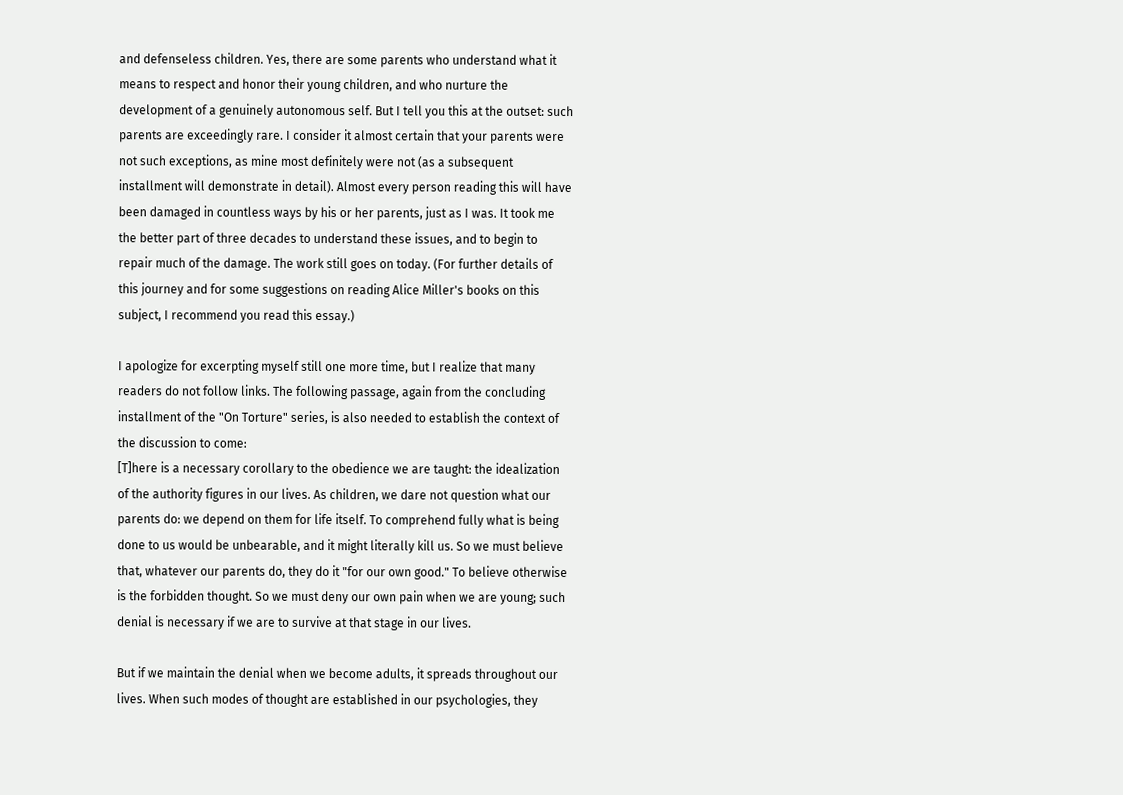and defenseless children. Yes, there are some parents who understand what it means to respect and honor their young children, and who nurture the development of a genuinely autonomous self. But I tell you this at the outset: such parents are exceedingly rare. I consider it almost certain that your parents were not such exceptions, as mine most definitely were not (as a subsequent installment will demonstrate in detail). Almost every person reading this will have been damaged in countless ways by his or her parents, just as I was. It took me the better part of three decades to understand these issues, and to begin to repair much of the damage. The work still goes on today. (For further details of this journey and for some suggestions on reading Alice Miller's books on this subject, I recommend you read this essay.)

I apologize for excerpting myself still one more time, but I realize that many readers do not follow links. The following passage, again from the concluding installment of the "On Torture" series, is also needed to establish the context of the discussion to come:
[T]here is a necessary corollary to the obedience we are taught: the idealization of the authority figures in our lives. As children, we dare not question what our parents do: we depend on them for life itself. To comprehend fully what is being done to us would be unbearable, and it might literally kill us. So we must believe that, whatever our parents do, they do it "for our own good." To believe otherwise is the forbidden thought. So we must deny our own pain when we are young; such denial is necessary if we are to survive at that stage in our lives.

But if we maintain the denial when we become adults, it spreads throughout our lives. When such modes of thought are established in our psychologies, they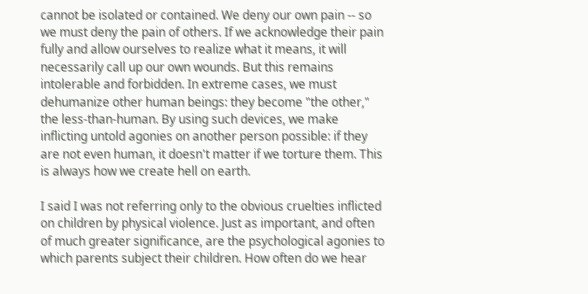cannot be isolated or contained. We deny our own pain -- so we must deny the pain of others. If we acknowledge their pain fully and allow ourselves to realize what it means, it will necessarily call up our own wounds. But this remains intolerable and forbidden. In extreme cases, we must dehumanize other human beings: they become "the other," the less-than-human. By using such devices, we make inflicting untold agonies on another person possible: if they are not even human, it doesn't matter if we torture them. This is always how we create hell on earth.

I said I was not referring only to the obvious cruelties inflicted on children by physical violence. Just as important, and often of much greater significance, are the psychological agonies to which parents subject their children. How often do we hear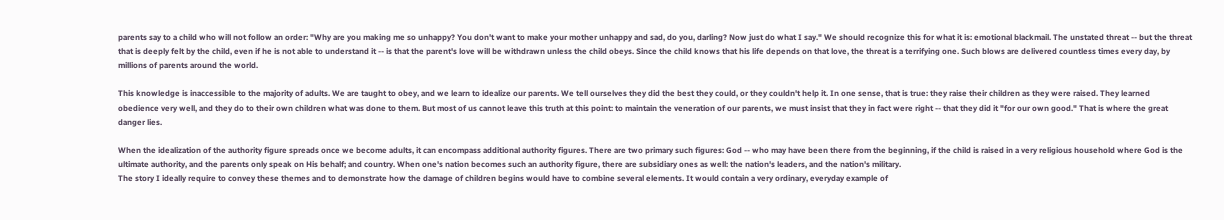parents say to a child who will not follow an order: "Why are you making me so unhappy? You don't want to make your mother unhappy and sad, do you, darling? Now just do what I say." We should recognize this for what it is: emotional blackmail. The unstated threat -- but the threat that is deeply felt by the child, even if he is not able to understand it -- is that the parent's love will be withdrawn unless the child obeys. Since the child knows that his life depends on that love, the threat is a terrifying one. Such blows are delivered countless times every day, by millions of parents around the world.

This knowledge is inaccessible to the majority of adults. We are taught to obey, and we learn to idealize our parents. We tell ourselves they did the best they could, or they couldn't help it. In one sense, that is true: they raise their children as they were raised. They learned obedience very well, and they do to their own children what was done to them. But most of us cannot leave this truth at this point: to maintain the veneration of our parents, we must insist that they in fact were right -- that they did it "for our own good." That is where the great danger lies.

When the idealization of the authority figure spreads once we become adults, it can encompass additional authority figures. There are two primary such figures: God -- who may have been there from the beginning, if the child is raised in a very religious household where God is the ultimate authority, and the parents only speak on His behalf; and country. When one's nation becomes such an authority figure, there are subsidiary ones as well: the nation's leaders, and the nation's military.
The story I ideally require to convey these themes and to demonstrate how the damage of children begins would have to combine several elements. It would contain a very ordinary, everyday example of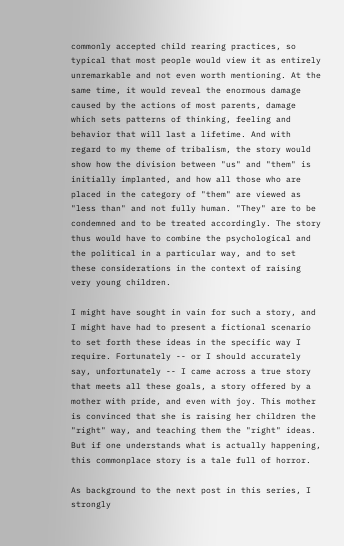commonly accepted child rearing practices, so typical that most people would view it as entirely unremarkable and not even worth mentioning. At the same time, it would reveal the enormous damage caused by the actions of most parents, damage which sets patterns of thinking, feeling and behavior that will last a lifetime. And with regard to my theme of tribalism, the story would show how the division between "us" and "them" is initially implanted, and how all those who are placed in the category of "them" are viewed as "less than" and not fully human. "They" are to be condemned and to be treated accordingly. The story thus would have to combine the psychological and the political in a particular way, and to set these considerations in the context of raising very young children.

I might have sought in vain for such a story, and I might have had to present a fictional scenario to set forth these ideas in the specific way I require. Fortunately -- or I should accurately say, unfortunately -- I came across a true story that meets all these goals, a story offered by a mother with pride, and even with joy. This mother is convinced that she is raising her children the "right" way, and teaching them the "right" ideas. But if one understands what is actually happening, this commonplace story is a tale full of horror.

As background to the next post in this series, I strongly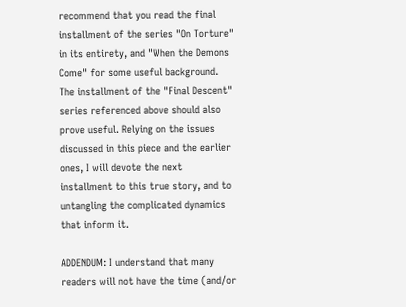recommend that you read the final installment of the series "On Torture" in its entirety, and "When the Demons Come" for some useful background. The installment of the "Final Descent" series referenced above should also prove useful. Relying on the issues discussed in this piece and the earlier ones, I will devote the next installment to this true story, and to untangling the complicated dynamics that inform it.

ADDENDUM: I understand that many readers will not have the time (and/or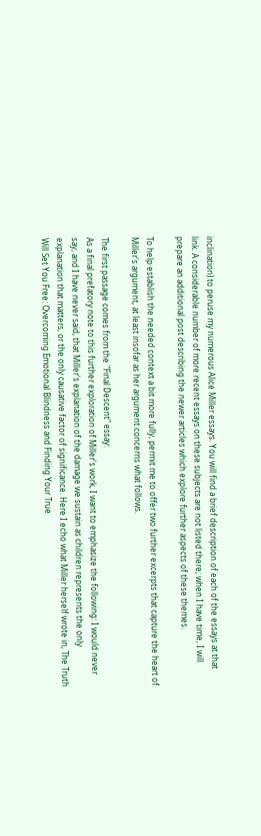inclination) to peruse my numerous Alice Miller essays. You will find a brief description of each of the essays at that link. A considerable number of more recent essays on these subjects are not listed there; when I have time, I will prepare an additional post describing the newer articles which explore further aspects of these themes.

To help establish the needed context a bit more fully, permit me to offer two further excerpts that capture the heart of Miller's argument, at least insofar as her argument concerns what follows.

The first passage comes from the "Final Descent" essay:
As a final prefatory note to this further exploration of Miller's work, I want to emphasize the following: I would never say, and I have never said, that Miller's explanation of the damage we sustain as children represents the only explanation that matters, or the only causative factor of significance. Here I echo what Miller herself wrote in, The Truth Will Set You Free: Overcoming Emotional Blindness and Finding Your True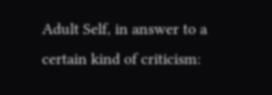Adult Self, in answer to a certain kind of criticism: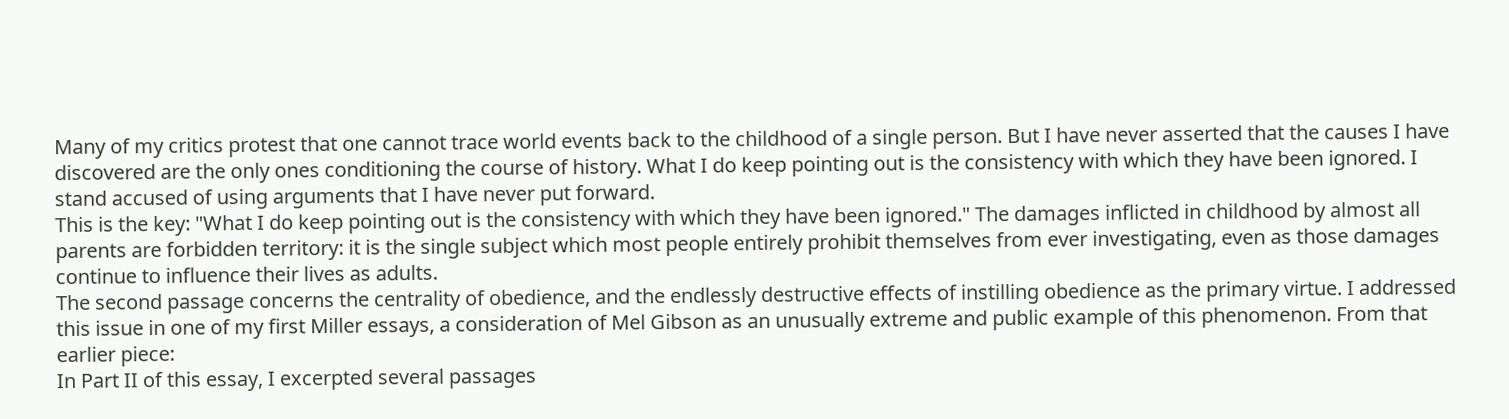Many of my critics protest that one cannot trace world events back to the childhood of a single person. But I have never asserted that the causes I have discovered are the only ones conditioning the course of history. What I do keep pointing out is the consistency with which they have been ignored. I stand accused of using arguments that I have never put forward.
This is the key: "What I do keep pointing out is the consistency with which they have been ignored." The damages inflicted in childhood by almost all parents are forbidden territory: it is the single subject which most people entirely prohibit themselves from ever investigating, even as those damages continue to influence their lives as adults.
The second passage concerns the centrality of obedience, and the endlessly destructive effects of instilling obedience as the primary virtue. I addressed this issue in one of my first Miller essays, a consideration of Mel Gibson as an unusually extreme and public example of this phenomenon. From that earlier piece:
In Part II of this essay, I excerpted several passages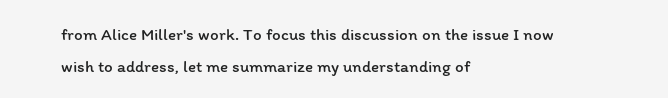from Alice Miller's work. To focus this discussion on the issue I now wish to address, let me summarize my understanding of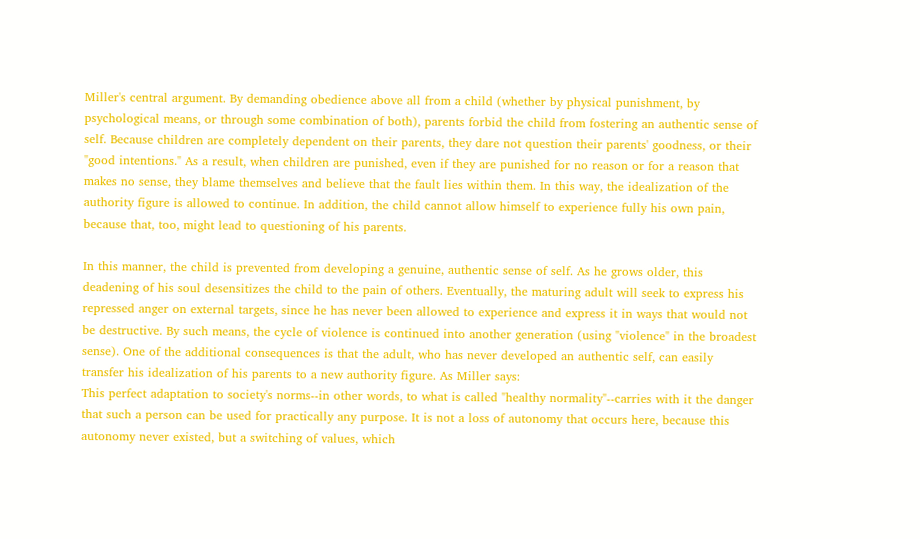Miller's central argument. By demanding obedience above all from a child (whether by physical punishment, by psychological means, or through some combination of both), parents forbid the child from fostering an authentic sense of self. Because children are completely dependent on their parents, they dare not question their parents' goodness, or their "good intentions." As a result, when children are punished, even if they are punished for no reason or for a reason that makes no sense, they blame themselves and believe that the fault lies within them. In this way, the idealization of the authority figure is allowed to continue. In addition, the child cannot allow himself to experience fully his own pain, because that, too, might lead to questioning of his parents.

In this manner, the child is prevented from developing a genuine, authentic sense of self. As he grows older, this deadening of his soul desensitizes the child to the pain of others. Eventually, the maturing adult will seek to express his repressed anger on external targets, since he has never been allowed to experience and express it in ways that would not be destructive. By such means, the cycle of violence is continued into another generation (using "violence" in the broadest sense). One of the additional consequences is that the adult, who has never developed an authentic self, can easily transfer his idealization of his parents to a new authority figure. As Miller says:
This perfect adaptation to society's norms--in other words, to what is called "healthy normality"--carries with it the danger that such a person can be used for practically any purpose. It is not a loss of autonomy that occurs here, because this autonomy never existed, but a switching of values, which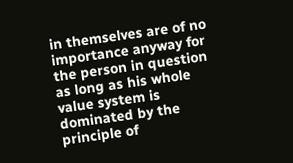in themselves are of no importance anyway for the person in question as long as his whole value system is dominated by the principle of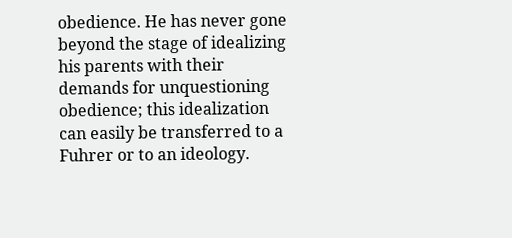obedience. He has never gone beyond the stage of idealizing his parents with their demands for unquestioning obedience; this idealization can easily be transferred to a Fuhrer or to an ideology.